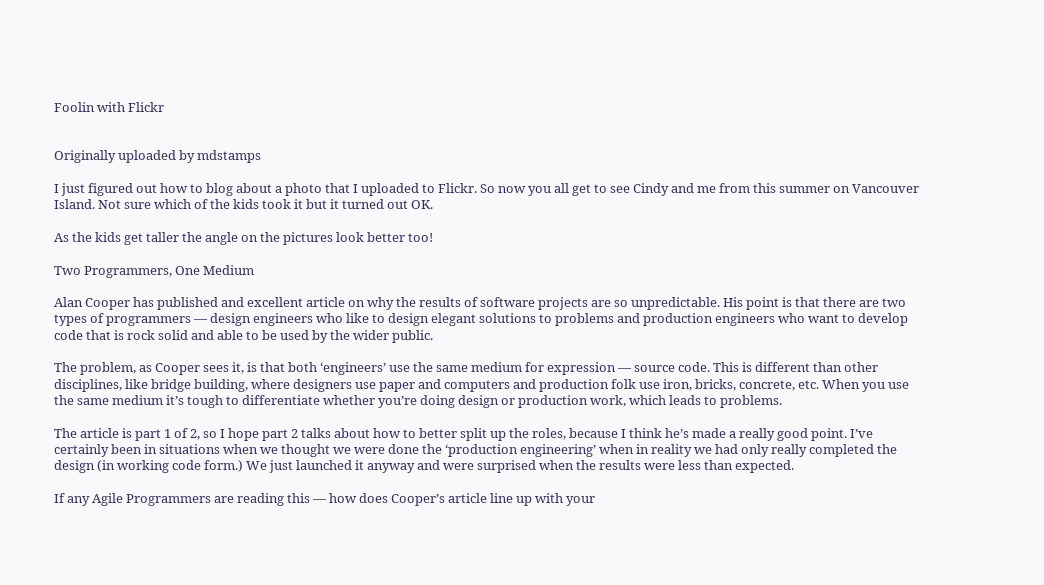Foolin with Flickr


Originally uploaded by mdstamps

I just figured out how to blog about a photo that I uploaded to Flickr. So now you all get to see Cindy and me from this summer on Vancouver Island. Not sure which of the kids took it but it turned out OK.

As the kids get taller the angle on the pictures look better too!

Two Programmers, One Medium

Alan Cooper has published and excellent article on why the results of software projects are so unpredictable. His point is that there are two types of programmers — design engineers who like to design elegant solutions to problems and production engineers who want to develop code that is rock solid and able to be used by the wider public.

The problem, as Cooper sees it, is that both ‘engineers’ use the same medium for expression — source code. This is different than other disciplines, like bridge building, where designers use paper and computers and production folk use iron, bricks, concrete, etc. When you use the same medium it’s tough to differentiate whether you’re doing design or production work, which leads to problems.

The article is part 1 of 2, so I hope part 2 talks about how to better split up the roles, because I think he’s made a really good point. I’ve certainly been in situations when we thought we were done the ‘production engineering’ when in reality we had only really completed the design (in working code form.) We just launched it anyway and were surprised when the results were less than expected.

If any Agile Programmers are reading this — how does Cooper’s article line up with your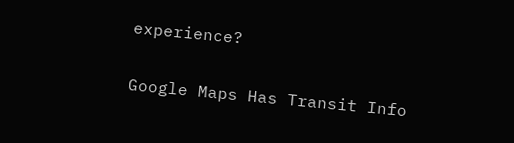experience?

Google Maps Has Transit Info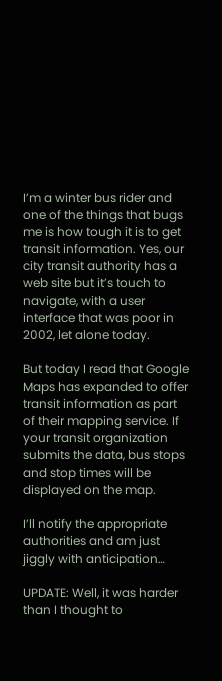I’m a winter bus rider and one of the things that bugs me is how tough it is to get transit information. Yes, our city transit authority has a web site but it’s touch to navigate, with a user interface that was poor in 2002, let alone today.

But today I read that Google Maps has expanded to offer transit information as part of their mapping service. If your transit organization submits the data, bus stops and stop times will be displayed on the map.

I’ll notify the appropriate authorities and am just jiggly with anticipation…

UPDATE: Well, it was harder than I thought to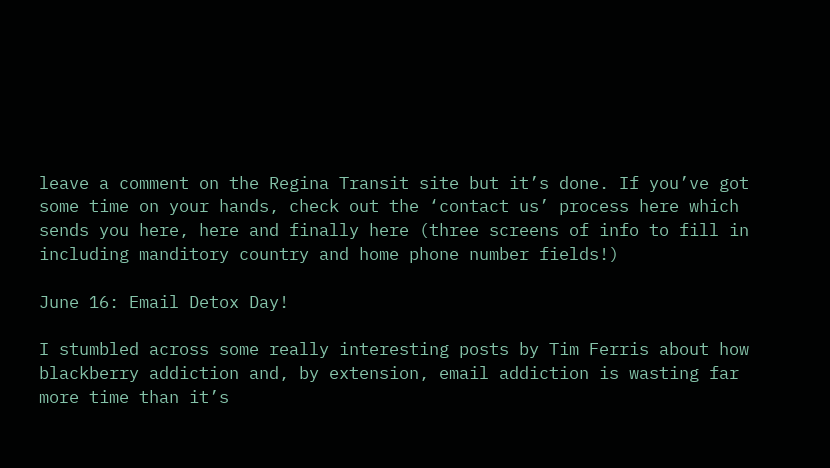leave a comment on the Regina Transit site but it’s done. If you’ve got some time on your hands, check out the ‘contact us’ process here which sends you here, here and finally here (three screens of info to fill in including manditory country and home phone number fields!)

June 16: Email Detox Day!

I stumbled across some really interesting posts by Tim Ferris about how blackberry addiction and, by extension, email addiction is wasting far more time than it’s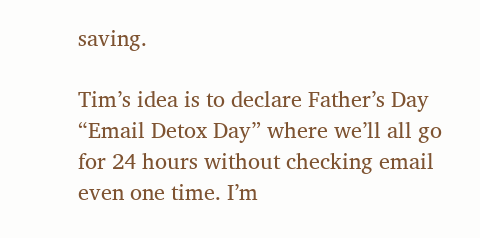saving.

Tim’s idea is to declare Father’s Day “Email Detox Day” where we’ll all go for 24 hours without checking email even one time. I’m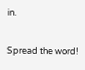in.

Spread the word!